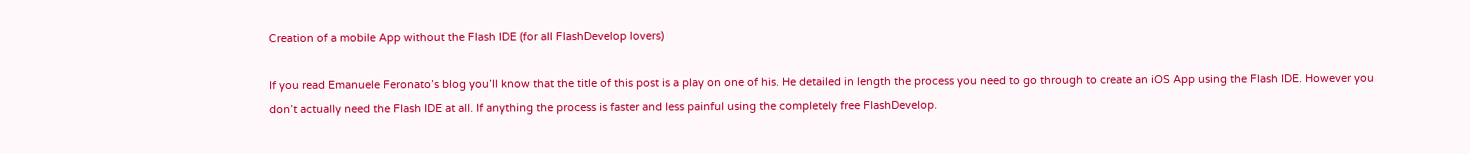Creation of a mobile App without the Flash IDE (for all FlashDevelop lovers)

If you read Emanuele Feronato’s blog you’ll know that the title of this post is a play on one of his. He detailed in length the process you need to go through to create an iOS App using the Flash IDE. However you don’t actually need the Flash IDE at all. If anything the process is faster and less painful using the completely free FlashDevelop.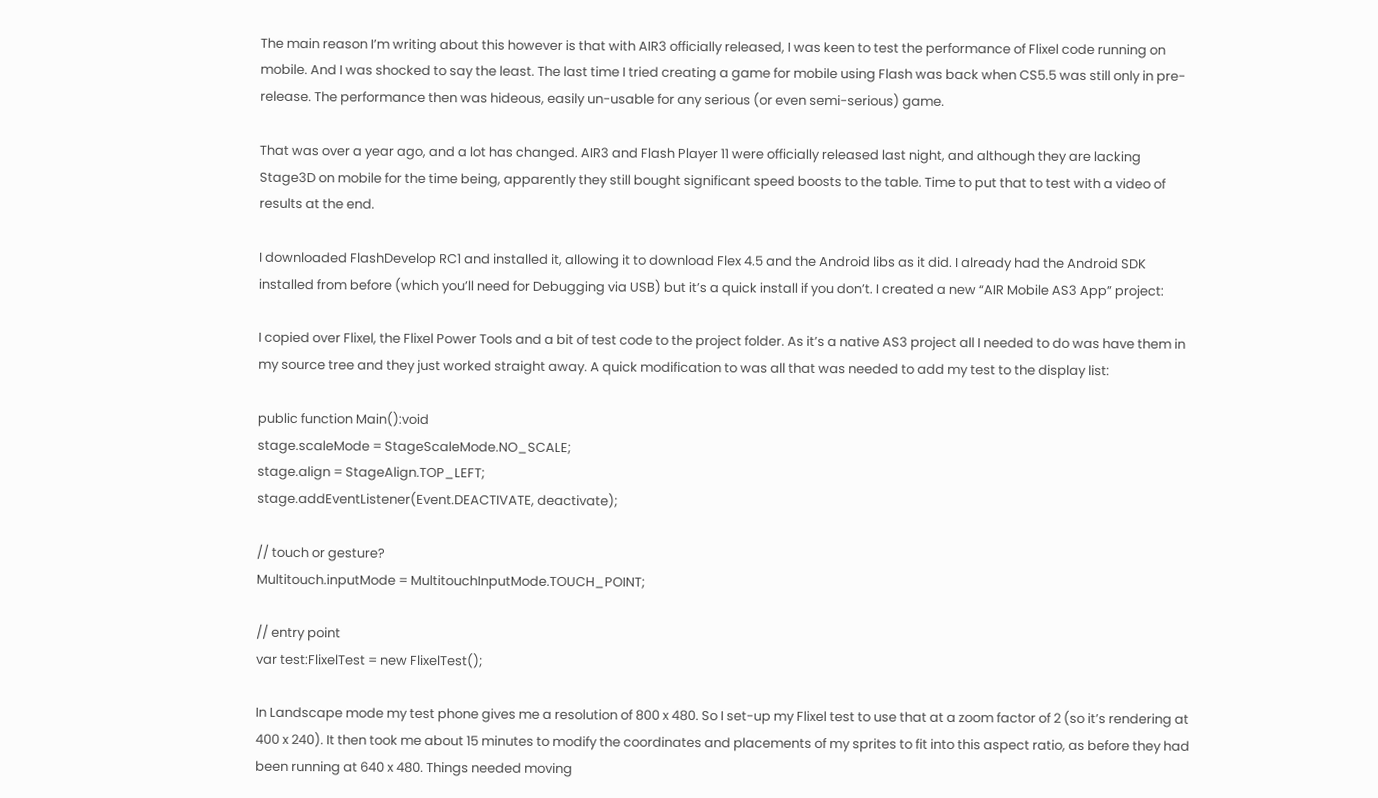The main reason I’m writing about this however is that with AIR3 officially released, I was keen to test the performance of Flixel code running on mobile. And I was shocked to say the least. The last time I tried creating a game for mobile using Flash was back when CS5.5 was still only in pre-release. The performance then was hideous, easily un-usable for any serious (or even semi-serious) game.

That was over a year ago, and a lot has changed. AIR3 and Flash Player 11 were officially released last night, and although they are lacking Stage3D on mobile for the time being, apparently they still bought significant speed boosts to the table. Time to put that to test with a video of results at the end.

I downloaded FlashDevelop RC1 and installed it, allowing it to download Flex 4.5 and the Android libs as it did. I already had the Android SDK installed from before (which you’ll need for Debugging via USB) but it’s a quick install if you don’t. I created a new “AIR Mobile AS3 App” project:

I copied over Flixel, the Flixel Power Tools and a bit of test code to the project folder. As it’s a native AS3 project all I needed to do was have them in my source tree and they just worked straight away. A quick modification to was all that was needed to add my test to the display list:

public function Main():void
stage.scaleMode = StageScaleMode.NO_SCALE;
stage.align = StageAlign.TOP_LEFT;
stage.addEventListener(Event.DEACTIVATE, deactivate);

// touch or gesture?
Multitouch.inputMode = MultitouchInputMode.TOUCH_POINT;

// entry point
var test:FlixelTest = new FlixelTest();

In Landscape mode my test phone gives me a resolution of 800 x 480. So I set-up my Flixel test to use that at a zoom factor of 2 (so it’s rendering at 400 x 240). It then took me about 15 minutes to modify the coordinates and placements of my sprites to fit into this aspect ratio, as before they had been running at 640 x 480. Things needed moving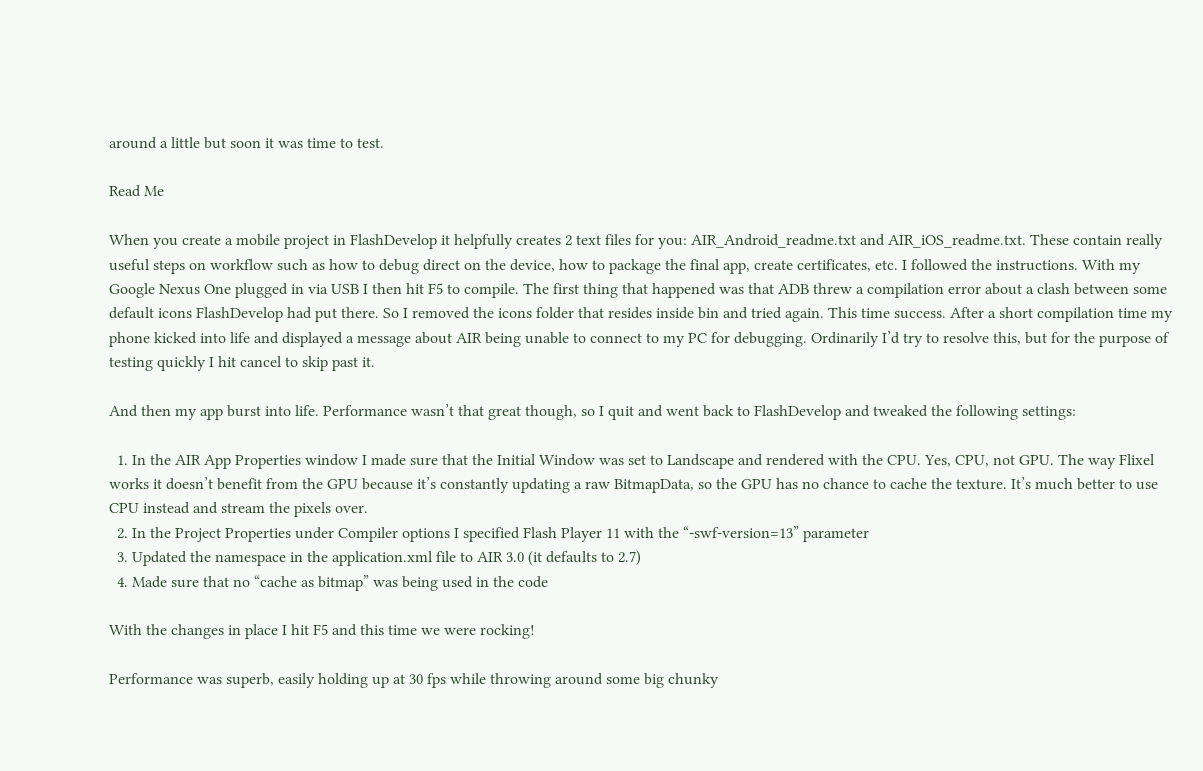around a little but soon it was time to test.

Read Me

When you create a mobile project in FlashDevelop it helpfully creates 2 text files for you: AIR_Android_readme.txt and AIR_iOS_readme.txt. These contain really useful steps on workflow such as how to debug direct on the device, how to package the final app, create certificates, etc. I followed the instructions. With my Google Nexus One plugged in via USB I then hit F5 to compile. The first thing that happened was that ADB threw a compilation error about a clash between some default icons FlashDevelop had put there. So I removed the icons folder that resides inside bin and tried again. This time success. After a short compilation time my phone kicked into life and displayed a message about AIR being unable to connect to my PC for debugging. Ordinarily I’d try to resolve this, but for the purpose of testing quickly I hit cancel to skip past it.

And then my app burst into life. Performance wasn’t that great though, so I quit and went back to FlashDevelop and tweaked the following settings:

  1. In the AIR App Properties window I made sure that the Initial Window was set to Landscape and rendered with the CPU. Yes, CPU, not GPU. The way Flixel works it doesn’t benefit from the GPU because it’s constantly updating a raw BitmapData, so the GPU has no chance to cache the texture. It’s much better to use CPU instead and stream the pixels over.
  2. In the Project Properties under Compiler options I specified Flash Player 11 with the “-swf-version=13” parameter
  3. Updated the namespace in the application.xml file to AIR 3.0 (it defaults to 2.7)
  4. Made sure that no “cache as bitmap” was being used in the code

With the changes in place I hit F5 and this time we were rocking!

Performance was superb, easily holding up at 30 fps while throwing around some big chunky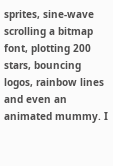sprites, sine-wave scrolling a bitmap font, plotting 200 stars, bouncing logos, rainbow lines and even an animated mummy. I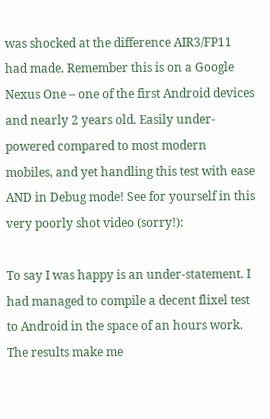was shocked at the difference AIR3/FP11 had made. Remember this is on a Google Nexus One – one of the first Android devices and nearly 2 years old. Easily under-powered compared to most modern mobiles, and yet handling this test with ease AND in Debug mode! See for yourself in this very poorly shot video (sorry!):

To say I was happy is an under-statement. I had managed to compile a decent flixel test to Android in the space of an hours work. The results make me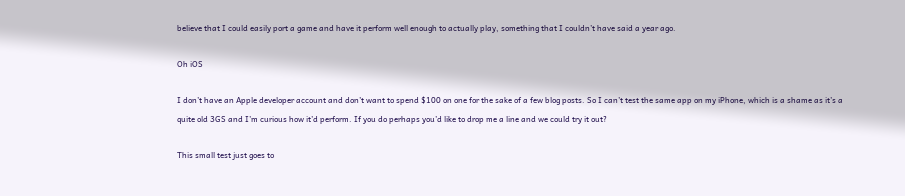believe that I could easily port a game and have it perform well enough to actually play, something that I couldn’t have said a year ago.

Oh iOS

I don’t have an Apple developer account and don’t want to spend $100 on one for the sake of a few blog posts. So I can’t test the same app on my iPhone, which is a shame as it’s a quite old 3GS and I’m curious how it’d perform. If you do perhaps you’d like to drop me a line and we could try it out?

This small test just goes to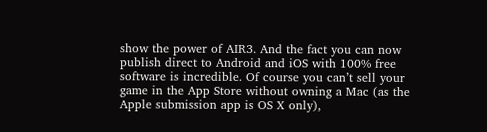show the power of AIR3. And the fact you can now publish direct to Android and iOS with 100% free software is incredible. Of course you can’t sell your game in the App Store without owning a Mac (as the Apple submission app is OS X only),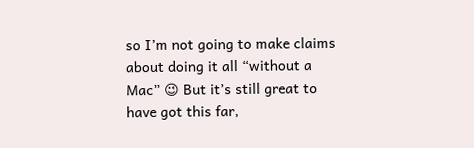so I’m not going to make claims about doing it all “without a Mac” 😉 But it’s still great to have got this far,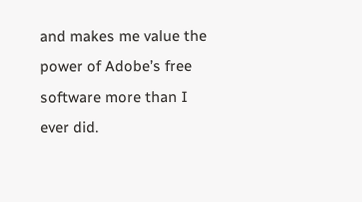and makes me value the power of Adobe’s free software more than I ever did.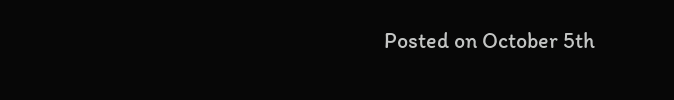Posted on October 5th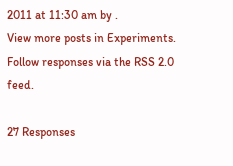2011 at 11:30 am by .
View more posts in Experiments. Follow responses via the RSS 2.0 feed.

27 Responses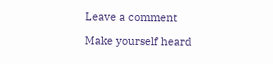Leave a comment

Make yourself heard